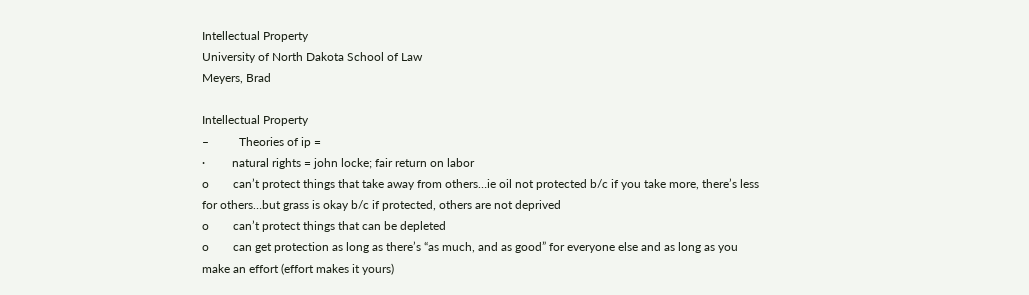Intellectual Property
University of North Dakota School of Law
Meyers, Brad

Intellectual Property
–          Theories of ip =
·         natural rights = john locke; fair return on labor
o        can’t protect things that take away from others…ie oil not protected b/c if you take more, there’s less for others…but grass is okay b/c if protected, others are not deprived
o        can’t protect things that can be depleted
o        can get protection as long as there’s “as much, and as good” for everyone else and as long as you make an effort (effort makes it yours)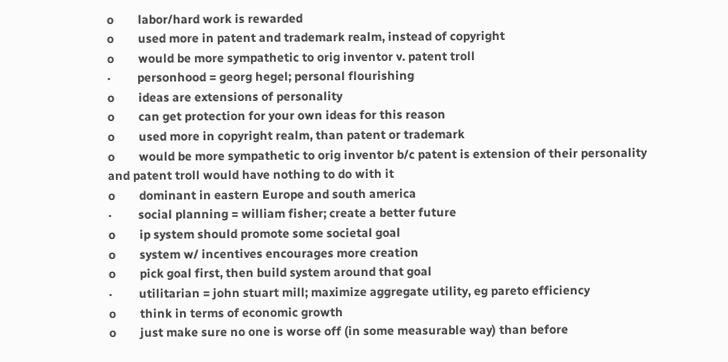o        labor/hard work is rewarded
o        used more in patent and trademark realm, instead of copyright
o        would be more sympathetic to orig inventor v. patent troll
·         personhood = georg hegel; personal flourishing
o        ideas are extensions of personality
o        can get protection for your own ideas for this reason
o        used more in copyright realm, than patent or trademark
o        would be more sympathetic to orig inventor b/c patent is extension of their personality and patent troll would have nothing to do with it
o        dominant in eastern Europe and south america
·         social planning = william fisher; create a better future
o        ip system should promote some societal goal
o        system w/ incentives encourages more creation
o        pick goal first, then build system around that goal
·         utilitarian = john stuart mill; maximize aggregate utility, eg pareto efficiency
o        think in terms of economic growth
o        just make sure no one is worse off (in some measurable way) than before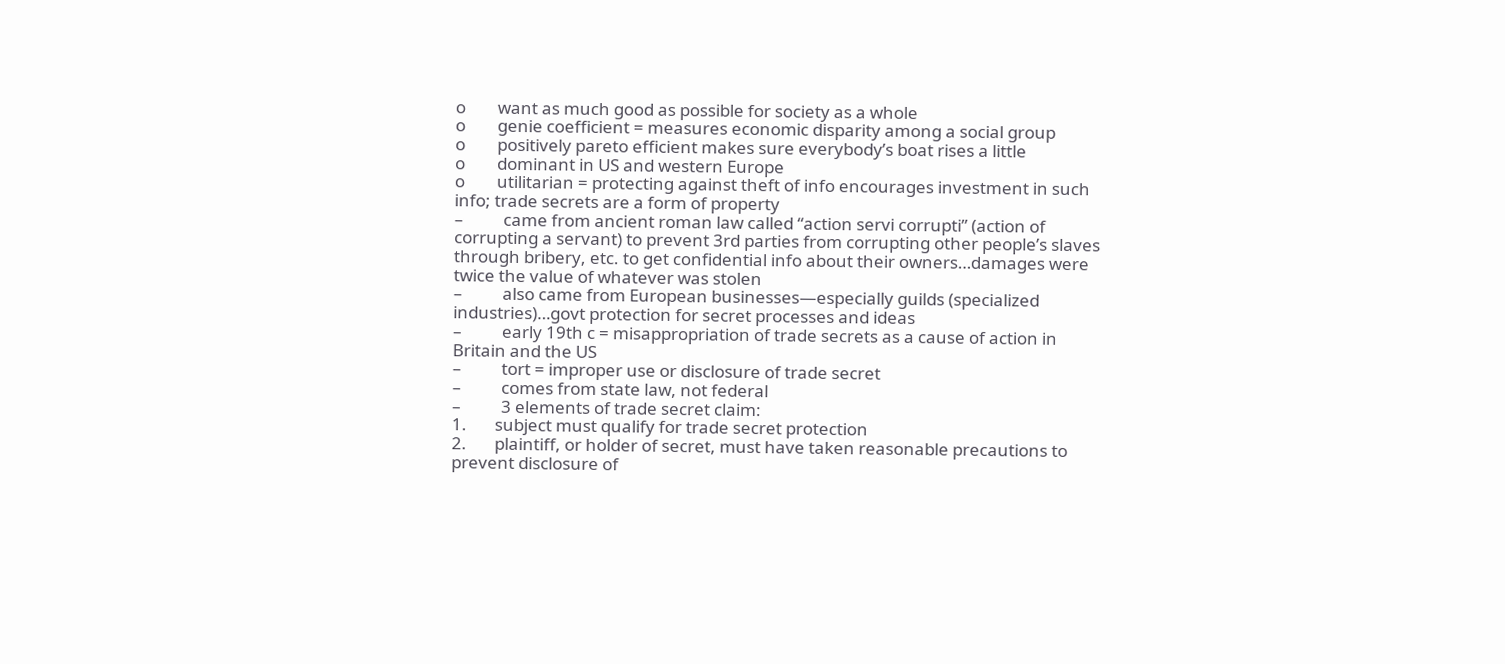o        want as much good as possible for society as a whole
o        genie coefficient = measures economic disparity among a social group
o        positively pareto efficient makes sure everybody’s boat rises a little
o        dominant in US and western Europe
o        utilitarian = protecting against theft of info encourages investment in such info; trade secrets are a form of property
–          came from ancient roman law called “action servi corrupti” (action of corrupting a servant) to prevent 3rd parties from corrupting other people’s slaves through bribery, etc. to get confidential info about their owners…damages were twice the value of whatever was stolen
–          also came from European businesses—especially guilds (specialized industries)…govt protection for secret processes and ideas
–          early 19th c = misappropriation of trade secrets as a cause of action in Britain and the US
–          tort = improper use or disclosure of trade secret
–          comes from state law, not federal
–          3 elements of trade secret claim:
1.       subject must qualify for trade secret protection
2.       plaintiff, or holder of secret, must have taken reasonable precautions to prevent disclosure of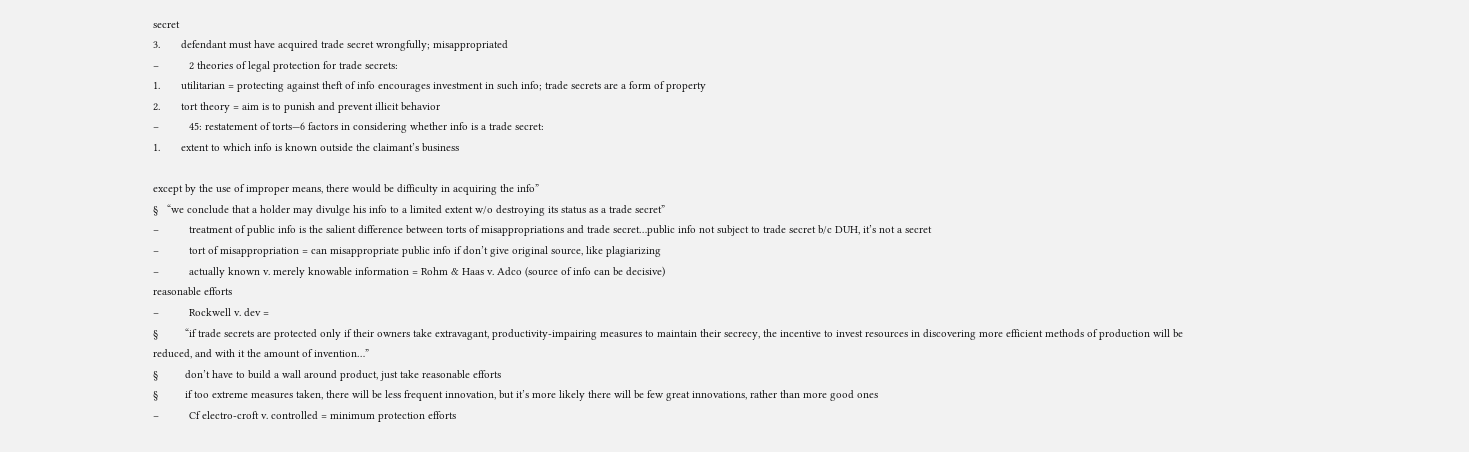secret
3.       defendant must have acquired trade secret wrongfully; misappropriated
–          2 theories of legal protection for trade secrets:
1.       utilitarian = protecting against theft of info encourages investment in such info; trade secrets are a form of property
2.       tort theory = aim is to punish and prevent illicit behavior
–          45: restatement of torts—6 factors in considering whether info is a trade secret:
1.       extent to which info is known outside the claimant’s business

except by the use of improper means, there would be difficulty in acquiring the info”
§   “we conclude that a holder may divulge his info to a limited extent w/o destroying its status as a trade secret”
–          treatment of public info is the salient difference between torts of misappropriations and trade secret…public info not subject to trade secret b/c DUH, it’s not a secret
–          tort of misappropriation = can misappropriate public info if don’t give original source, like plagiarizing
–          actually known v. merely knowable information = Rohm & Haas v. Adco (source of info can be decisive)
reasonable efforts
–          Rockwell v. dev =
§         “if trade secrets are protected only if their owners take extravagant, productivity-impairing measures to maintain their secrecy, the incentive to invest resources in discovering more efficient methods of production will be reduced, and with it the amount of invention…”
§         don’t have to build a wall around product, just take reasonable efforts
§         if too extreme measures taken, there will be less frequent innovation, but it’s more likely there will be few great innovations, rather than more good ones
–          Cf electro-croft v. controlled = minimum protection efforts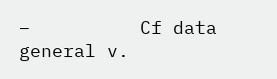–          Cf data general v.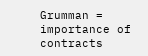Grumman = importance of contracts